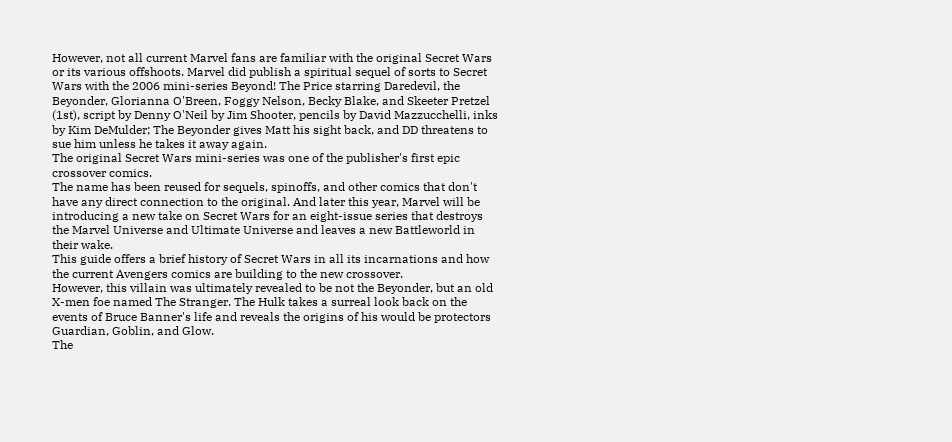However, not all current Marvel fans are familiar with the original Secret Wars or its various offshoots. Marvel did publish a spiritual sequel of sorts to Secret Wars with the 2006 mini-series Beyond! The Price starring Daredevil, the Beyonder, Glorianna O'Breen, Foggy Nelson, Becky Blake, and Skeeter Pretzel (1st), script by Denny O'Neil by Jim Shooter, pencils by David Mazzucchelli, inks by Kim DeMulder; The Beyonder gives Matt his sight back, and DD threatens to sue him unless he takes it away again.
The original Secret Wars mini-series was one of the publisher's first epic crossover comics.
The name has been reused for sequels, spinoffs, and other comics that don't have any direct connection to the original. And later this year, Marvel will be introducing a new take on Secret Wars for an eight-issue series that destroys the Marvel Universe and Ultimate Universe and leaves a new Battleworld in their wake.
This guide offers a brief history of Secret Wars in all its incarnations and how the current Avengers comics are building to the new crossover.
However, this villain was ultimately revealed to be not the Beyonder, but an old X-men foe named The Stranger. The Hulk takes a surreal look back on the events of Bruce Banner's life and reveals the origins of his would be protectors Guardian, Goblin, and Glow.
The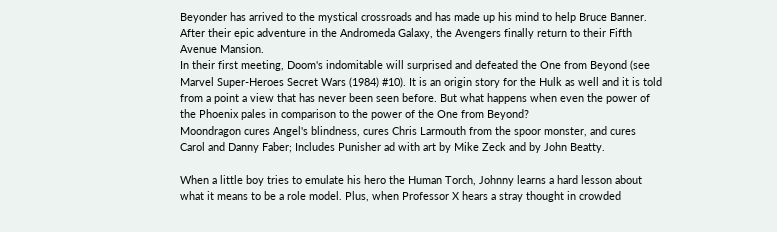Beyonder has arrived to the mystical crossroads and has made up his mind to help Bruce Banner. After their epic adventure in the Andromeda Galaxy, the Avengers finally return to their Fifth Avenue Mansion.
In their first meeting, Doom's indomitable will surprised and defeated the One from Beyond (see Marvel Super-Heroes Secret Wars (1984) #10). It is an origin story for the Hulk as well and it is told from a point a view that has never been seen before. But what happens when even the power of the Phoenix pales in comparison to the power of the One from Beyond?
Moondragon cures Angel's blindness, cures Chris Larmouth from the spoor monster, and cures Carol and Danny Faber; Includes Punisher ad with art by Mike Zeck and by John Beatty.

When a little boy tries to emulate his hero the Human Torch, Johnny learns a hard lesson about what it means to be a role model. Plus, when Professor X hears a stray thought in crowded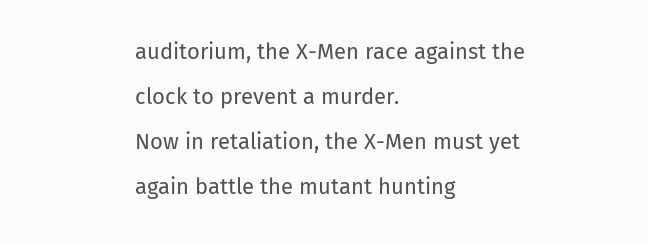auditorium, the X-Men race against the clock to prevent a murder.
Now in retaliation, the X-Men must yet again battle the mutant hunting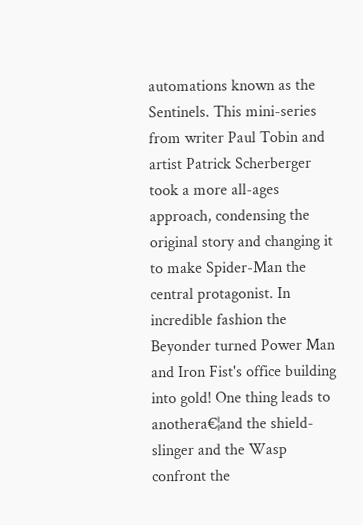automations known as the Sentinels. This mini-series from writer Paul Tobin and artist Patrick Scherberger took a more all-ages approach, condensing the original story and changing it to make Spider-Man the central protagonist. In incredible fashion the Beyonder turned Power Man and Iron Fist's office building into gold! One thing leads to anothera€¦and the shield-slinger and the Wasp confront the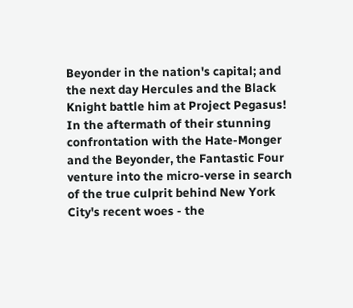Beyonder in the nation's capital; and the next day Hercules and the Black Knight battle him at Project Pegasus!
In the aftermath of their stunning confrontation with the Hate-Monger and the Beyonder, the Fantastic Four venture into the micro-verse in search of the true culprit behind New York City's recent woes - the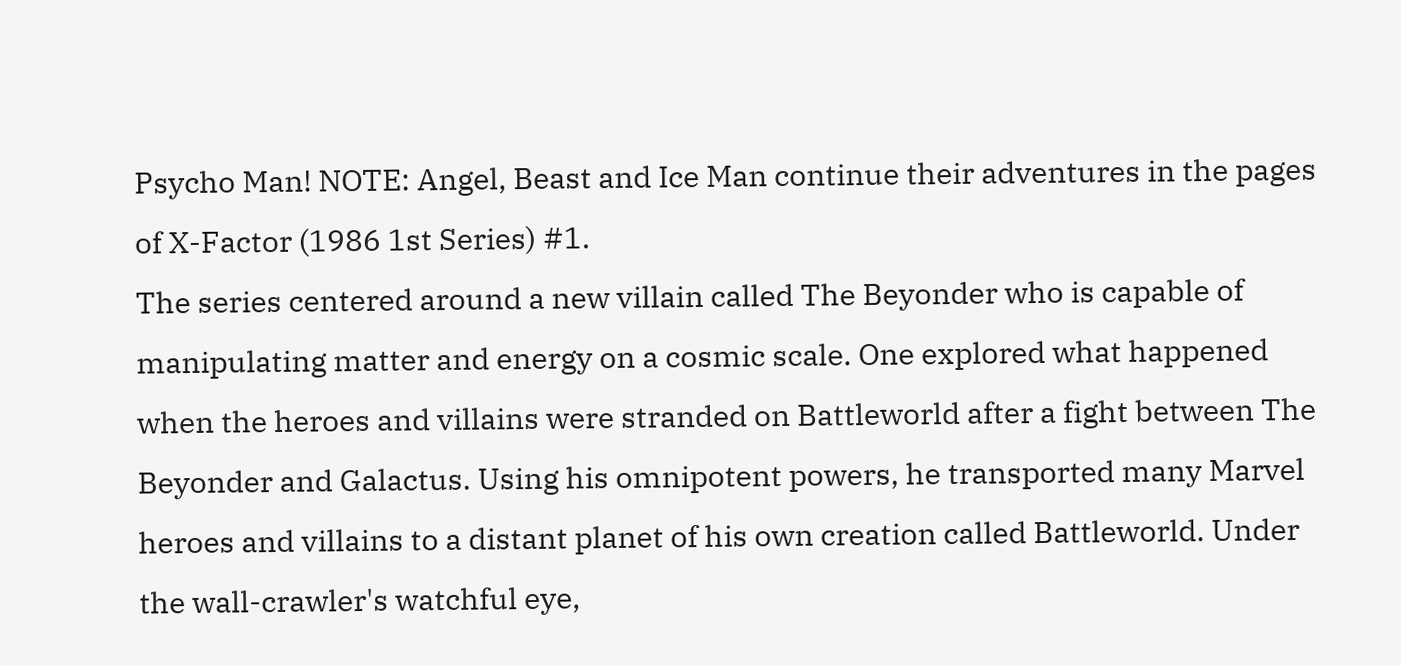Psycho Man! NOTE: Angel, Beast and Ice Man continue their adventures in the pages of X-Factor (1986 1st Series) #1.
The series centered around a new villain called The Beyonder who is capable of manipulating matter and energy on a cosmic scale. One explored what happened when the heroes and villains were stranded on Battleworld after a fight between The Beyonder and Galactus. Using his omnipotent powers, he transported many Marvel heroes and villains to a distant planet of his own creation called Battleworld. Under the wall-crawler's watchful eye,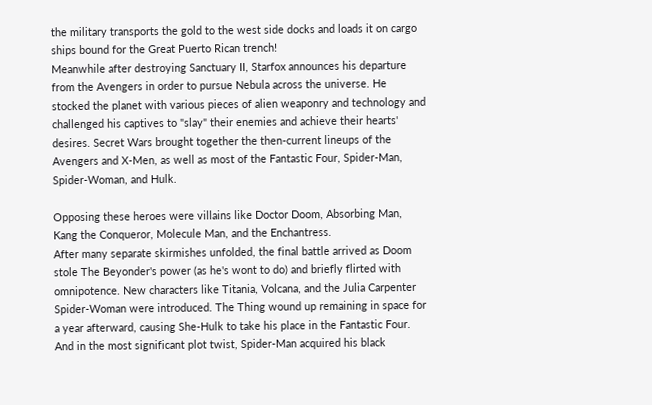the military transports the gold to the west side docks and loads it on cargo ships bound for the Great Puerto Rican trench!
Meanwhile after destroying Sanctuary II, Starfox announces his departure from the Avengers in order to pursue Nebula across the universe. He stocked the planet with various pieces of alien weaponry and technology and challenged his captives to "slay" their enemies and achieve their hearts' desires. Secret Wars brought together the then-current lineups of the Avengers and X-Men, as well as most of the Fantastic Four, Spider-Man, Spider-Woman, and Hulk.

Opposing these heroes were villains like Doctor Doom, Absorbing Man, Kang the Conqueror, Molecule Man, and the Enchantress.
After many separate skirmishes unfolded, the final battle arrived as Doom stole The Beyonder's power (as he's wont to do) and briefly flirted with omnipotence. New characters like Titania, Volcana, and the Julia Carpenter Spider-Woman were introduced. The Thing wound up remaining in space for a year afterward, causing She-Hulk to take his place in the Fantastic Four. And in the most significant plot twist, Spider-Man acquired his black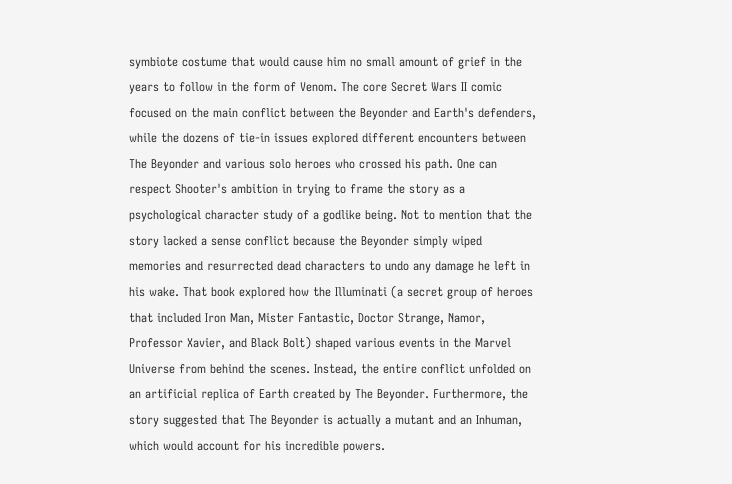symbiote costume that would cause him no small amount of grief in the years to follow in the form of Venom. The core Secret Wars II comic focused on the main conflict between the Beyonder and Earth's defenders, while the dozens of tie-in issues explored different encounters between The Beyonder and various solo heroes who crossed his path. One can respect Shooter's ambition in trying to frame the story as a psychological character study of a godlike being. Not to mention that the story lacked a sense conflict because the Beyonder simply wiped memories and resurrected dead characters to undo any damage he left in his wake. That book explored how the Illuminati (a secret group of heroes that included Iron Man, Mister Fantastic, Doctor Strange, Namor, Professor Xavier, and Black Bolt) shaped various events in the Marvel Universe from behind the scenes. Instead, the entire conflict unfolded on an artificial replica of Earth created by The Beyonder. Furthermore, the story suggested that The Beyonder is actually a mutant and an Inhuman, which would account for his incredible powers.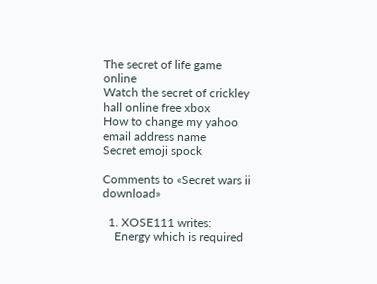The secret of life game online
Watch the secret of crickley hall online free xbox
How to change my yahoo email address name
Secret emoji spock

Comments to «Secret wars ii download»

  1. XOSE111 writes:
    Energy which is required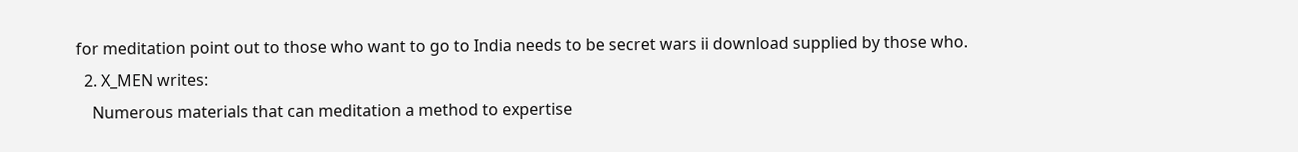for meditation point out to those who want to go to India needs to be secret wars ii download supplied by those who.
  2. X_MEN writes:
    Numerous materials that can meditation a method to expertise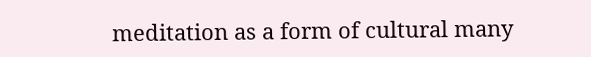meditation as a form of cultural many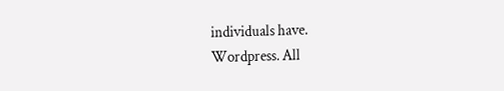individuals have.
Wordpress. All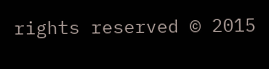rights reserved © 2015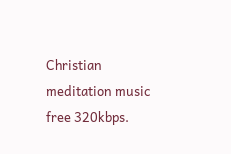Christian meditation music free 320kbps.